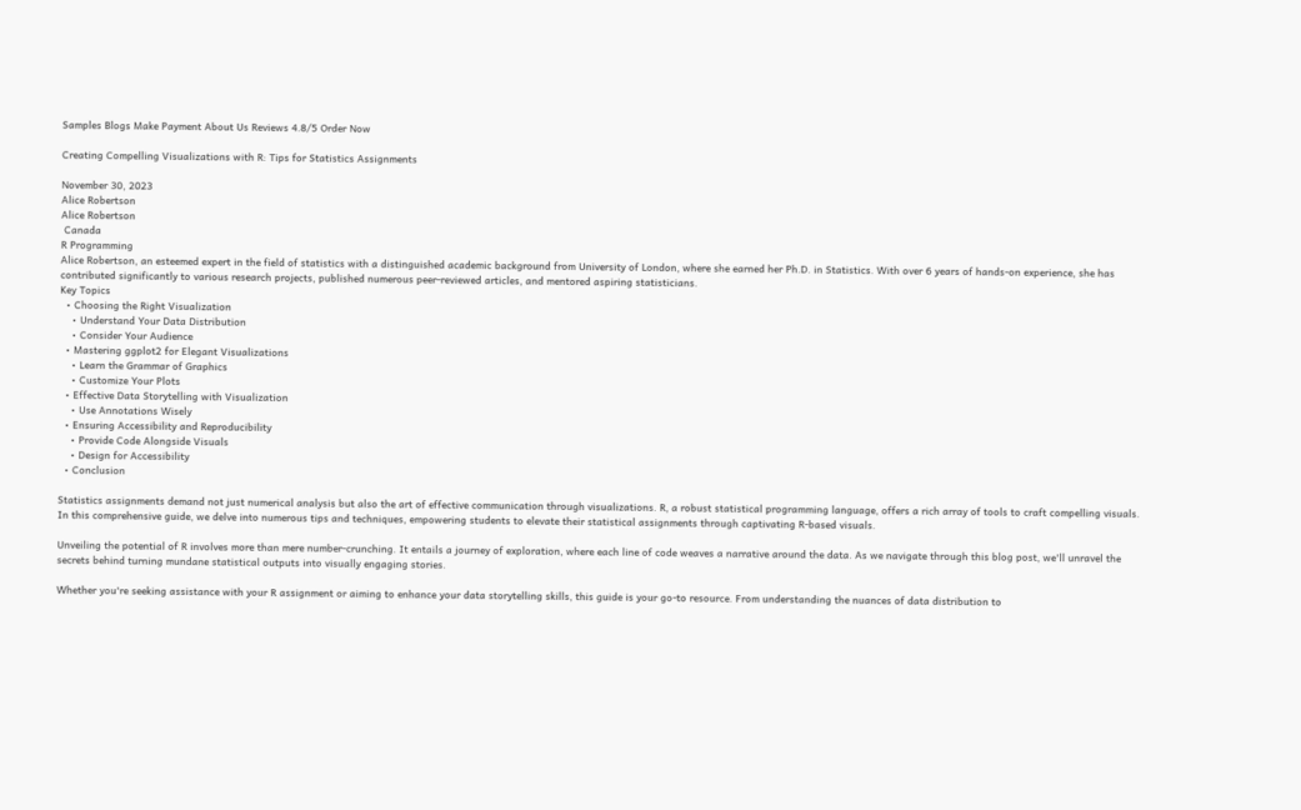Samples Blogs Make Payment About Us Reviews 4.8/5 Order Now

Creating Compelling Visualizations with R: Tips for Statistics Assignments

November 30, 2023
Alice Robertson
Alice Robertson
 Canada
R Programming
Alice Robertson, an esteemed expert in the field of statistics with a distinguished academic background from University of London, where she earned her Ph.D. in Statistics. With over 6 years of hands-on experience, she has contributed significantly to various research projects, published numerous peer-reviewed articles, and mentored aspiring statisticians.
Key Topics
  • Choosing the Right Visualization
    • Understand Your Data Distribution
    • Consider Your Audience
  • Mastering ggplot2 for Elegant Visualizations
    • Learn the Grammar of Graphics
    • Customize Your Plots
  • Effective Data Storytelling with Visualization
    • Use Annotations Wisely
  • Ensuring Accessibility and Reproducibility
    • Provide Code Alongside Visuals
    • Design for Accessibility
  • Conclusion

Statistics assignments demand not just numerical analysis but also the art of effective communication through visualizations. R, a robust statistical programming language, offers a rich array of tools to craft compelling visuals. In this comprehensive guide, we delve into numerous tips and techniques, empowering students to elevate their statistical assignments through captivating R-based visuals.

Unveiling the potential of R involves more than mere number-crunching. It entails a journey of exploration, where each line of code weaves a narrative around the data. As we navigate through this blog post, we'll unravel the secrets behind turning mundane statistical outputs into visually engaging stories.

Whether you're seeking assistance with your R assignment or aiming to enhance your data storytelling skills, this guide is your go-to resource. From understanding the nuances of data distribution to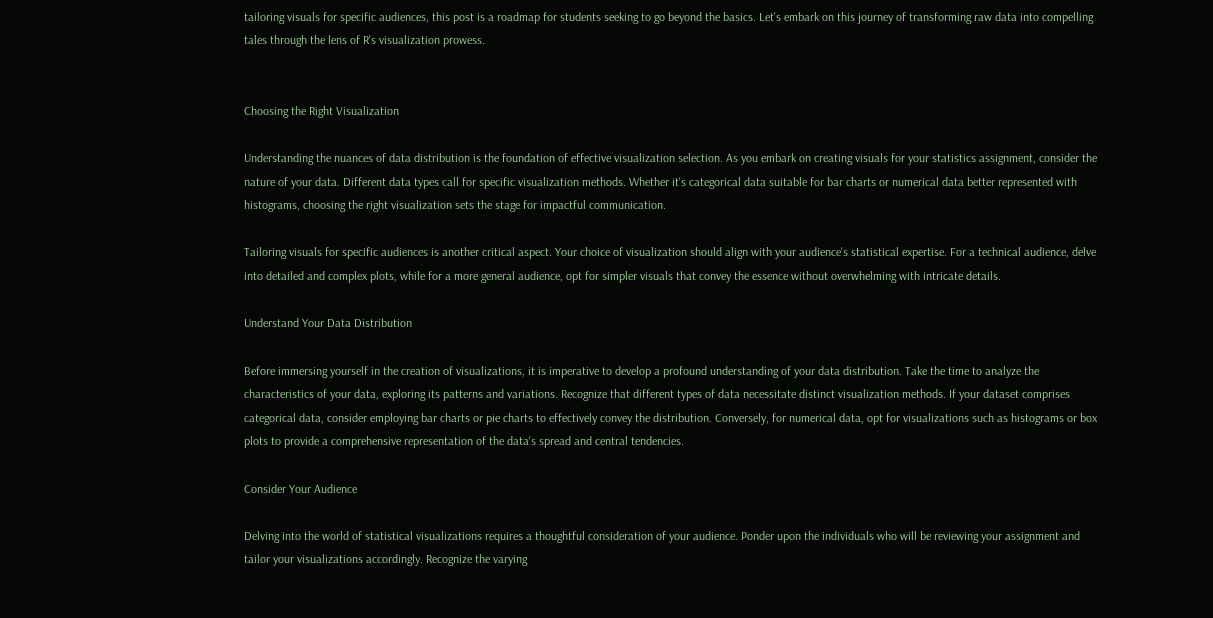tailoring visuals for specific audiences, this post is a roadmap for students seeking to go beyond the basics. Let's embark on this journey of transforming raw data into compelling tales through the lens of R's visualization prowess.


Choosing the Right Visualization

Understanding the nuances of data distribution is the foundation of effective visualization selection. As you embark on creating visuals for your statistics assignment, consider the nature of your data. Different data types call for specific visualization methods. Whether it's categorical data suitable for bar charts or numerical data better represented with histograms, choosing the right visualization sets the stage for impactful communication.

Tailoring visuals for specific audiences is another critical aspect. Your choice of visualization should align with your audience's statistical expertise. For a technical audience, delve into detailed and complex plots, while for a more general audience, opt for simpler visuals that convey the essence without overwhelming with intricate details.

Understand Your Data Distribution

Before immersing yourself in the creation of visualizations, it is imperative to develop a profound understanding of your data distribution. Take the time to analyze the characteristics of your data, exploring its patterns and variations. Recognize that different types of data necessitate distinct visualization methods. If your dataset comprises categorical data, consider employing bar charts or pie charts to effectively convey the distribution. Conversely, for numerical data, opt for visualizations such as histograms or box plots to provide a comprehensive representation of the data's spread and central tendencies.

Consider Your Audience

Delving into the world of statistical visualizations requires a thoughtful consideration of your audience. Ponder upon the individuals who will be reviewing your assignment and tailor your visualizations accordingly. Recognize the varying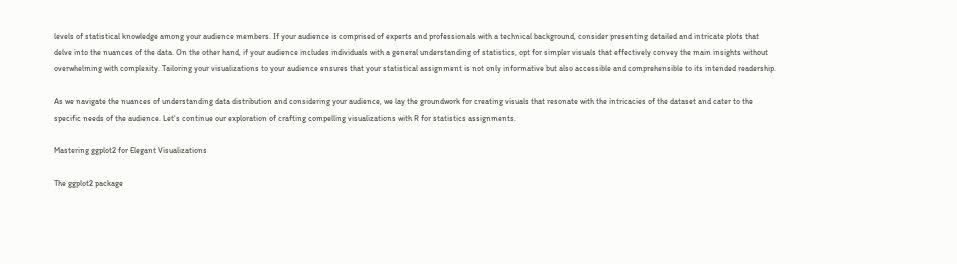levels of statistical knowledge among your audience members. If your audience is comprised of experts and professionals with a technical background, consider presenting detailed and intricate plots that delve into the nuances of the data. On the other hand, if your audience includes individuals with a general understanding of statistics, opt for simpler visuals that effectively convey the main insights without overwhelming with complexity. Tailoring your visualizations to your audience ensures that your statistical assignment is not only informative but also accessible and comprehensible to its intended readership.

As we navigate the nuances of understanding data distribution and considering your audience, we lay the groundwork for creating visuals that resonate with the intricacies of the dataset and cater to the specific needs of the audience. Let's continue our exploration of crafting compelling visualizations with R for statistics assignments.

Mastering ggplot2 for Elegant Visualizations

The ggplot2 package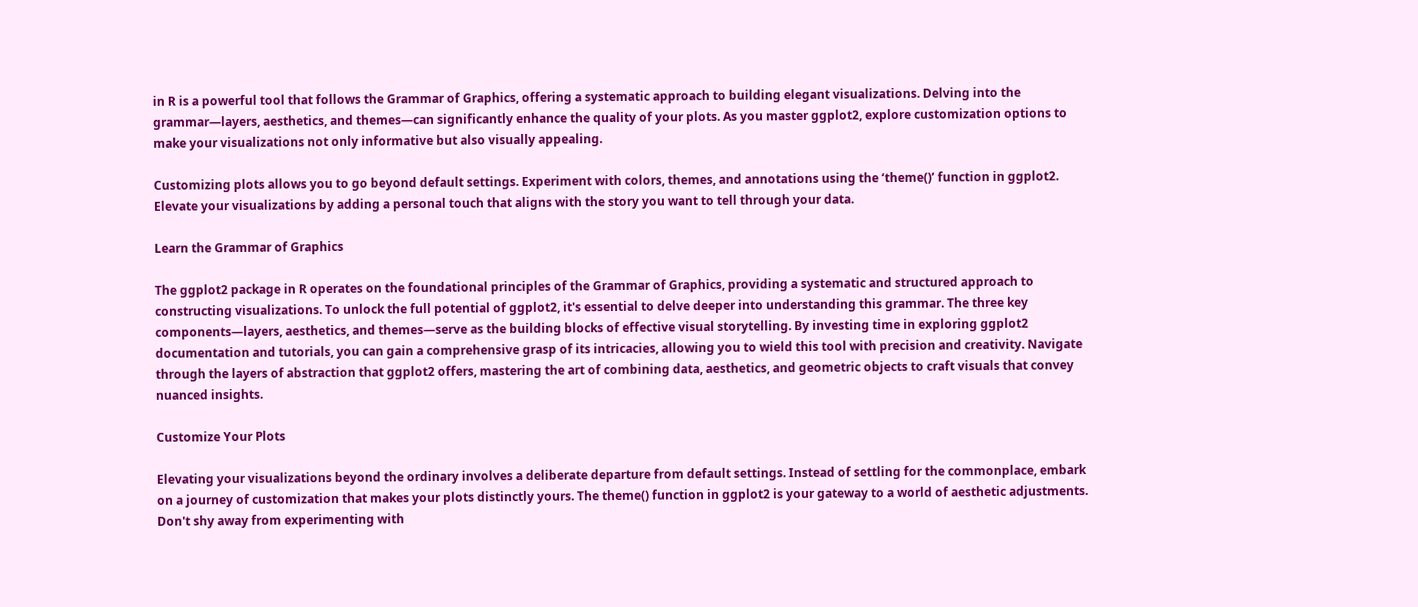in R is a powerful tool that follows the Grammar of Graphics, offering a systematic approach to building elegant visualizations. Delving into the grammar—layers, aesthetics, and themes—can significantly enhance the quality of your plots. As you master ggplot2, explore customization options to make your visualizations not only informative but also visually appealing.

Customizing plots allows you to go beyond default settings. Experiment with colors, themes, and annotations using the ‘theme()’ function in ggplot2. Elevate your visualizations by adding a personal touch that aligns with the story you want to tell through your data.

Learn the Grammar of Graphics

The ggplot2 package in R operates on the foundational principles of the Grammar of Graphics, providing a systematic and structured approach to constructing visualizations. To unlock the full potential of ggplot2, it's essential to delve deeper into understanding this grammar. The three key components—layers, aesthetics, and themes—serve as the building blocks of effective visual storytelling. By investing time in exploring ggplot2 documentation and tutorials, you can gain a comprehensive grasp of its intricacies, allowing you to wield this tool with precision and creativity. Navigate through the layers of abstraction that ggplot2 offers, mastering the art of combining data, aesthetics, and geometric objects to craft visuals that convey nuanced insights.

Customize Your Plots

Elevating your visualizations beyond the ordinary involves a deliberate departure from default settings. Instead of settling for the commonplace, embark on a journey of customization that makes your plots distinctly yours. The theme() function in ggplot2 is your gateway to a world of aesthetic adjustments. Don't shy away from experimenting with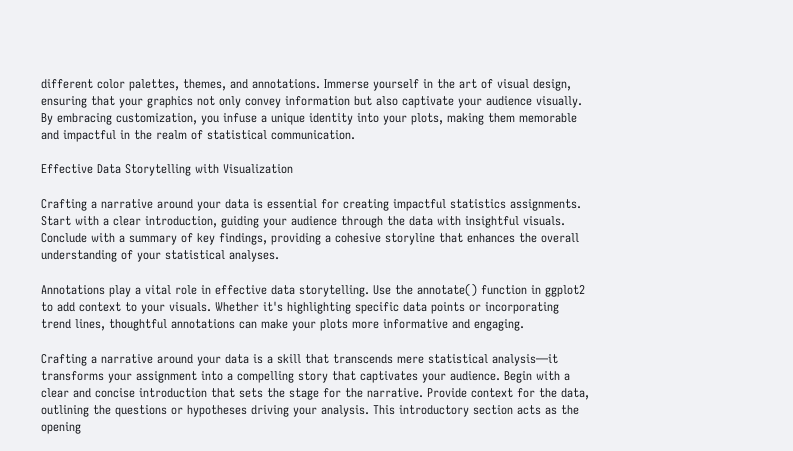different color palettes, themes, and annotations. Immerse yourself in the art of visual design, ensuring that your graphics not only convey information but also captivate your audience visually. By embracing customization, you infuse a unique identity into your plots, making them memorable and impactful in the realm of statistical communication.

Effective Data Storytelling with Visualization

Crafting a narrative around your data is essential for creating impactful statistics assignments. Start with a clear introduction, guiding your audience through the data with insightful visuals. Conclude with a summary of key findings, providing a cohesive storyline that enhances the overall understanding of your statistical analyses.

Annotations play a vital role in effective data storytelling. Use the annotate() function in ggplot2 to add context to your visuals. Whether it's highlighting specific data points or incorporating trend lines, thoughtful annotations can make your plots more informative and engaging.

Crafting a narrative around your data is a skill that transcends mere statistical analysis—it transforms your assignment into a compelling story that captivates your audience. Begin with a clear and concise introduction that sets the stage for the narrative. Provide context for the data, outlining the questions or hypotheses driving your analysis. This introductory section acts as the opening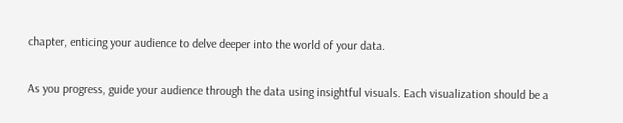chapter, enticing your audience to delve deeper into the world of your data.

As you progress, guide your audience through the data using insightful visuals. Each visualization should be a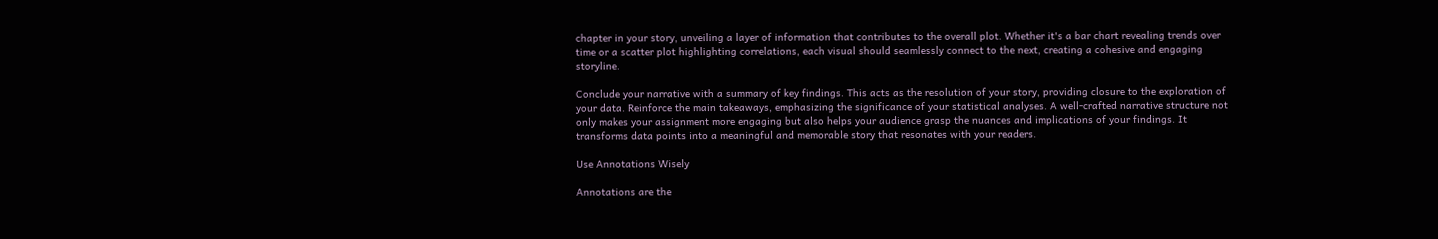chapter in your story, unveiling a layer of information that contributes to the overall plot. Whether it's a bar chart revealing trends over time or a scatter plot highlighting correlations, each visual should seamlessly connect to the next, creating a cohesive and engaging storyline.

Conclude your narrative with a summary of key findings. This acts as the resolution of your story, providing closure to the exploration of your data. Reinforce the main takeaways, emphasizing the significance of your statistical analyses. A well-crafted narrative structure not only makes your assignment more engaging but also helps your audience grasp the nuances and implications of your findings. It transforms data points into a meaningful and memorable story that resonates with your readers.

Use Annotations Wisely

Annotations are the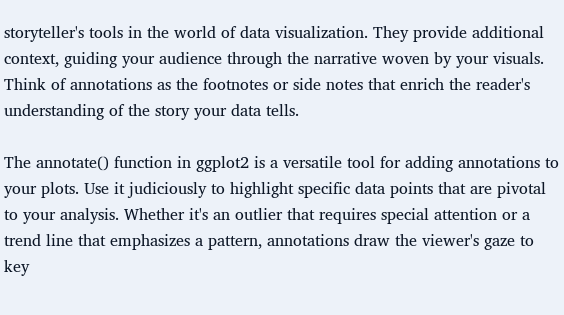storyteller's tools in the world of data visualization. They provide additional context, guiding your audience through the narrative woven by your visuals. Think of annotations as the footnotes or side notes that enrich the reader's understanding of the story your data tells.

The annotate() function in ggplot2 is a versatile tool for adding annotations to your plots. Use it judiciously to highlight specific data points that are pivotal to your analysis. Whether it's an outlier that requires special attention or a trend line that emphasizes a pattern, annotations draw the viewer's gaze to key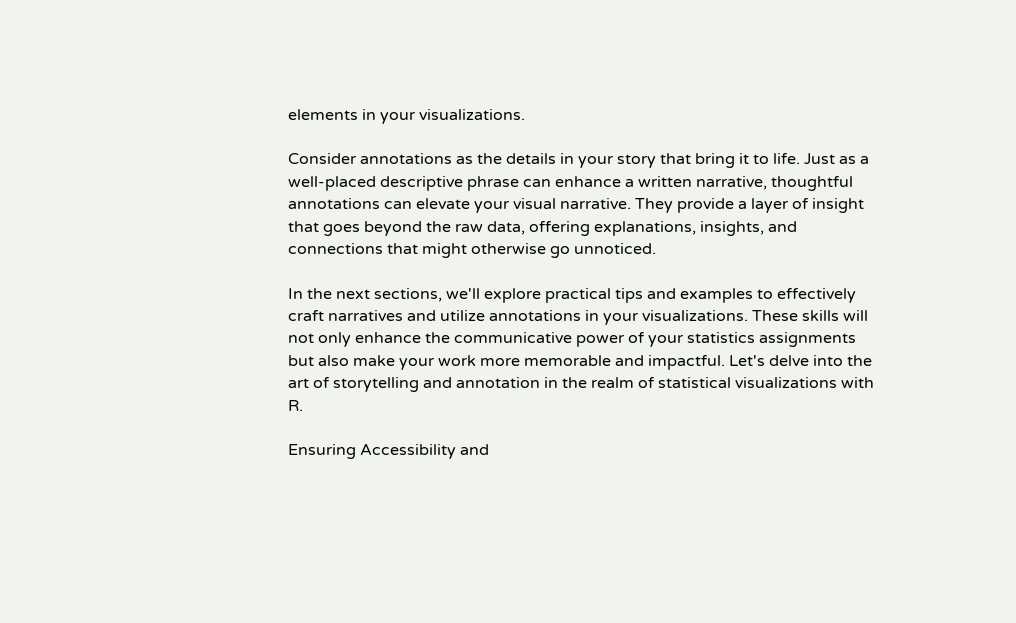elements in your visualizations.

Consider annotations as the details in your story that bring it to life. Just as a well-placed descriptive phrase can enhance a written narrative, thoughtful annotations can elevate your visual narrative. They provide a layer of insight that goes beyond the raw data, offering explanations, insights, and connections that might otherwise go unnoticed.

In the next sections, we'll explore practical tips and examples to effectively craft narratives and utilize annotations in your visualizations. These skills will not only enhance the communicative power of your statistics assignments but also make your work more memorable and impactful. Let's delve into the art of storytelling and annotation in the realm of statistical visualizations with R.

Ensuring Accessibility and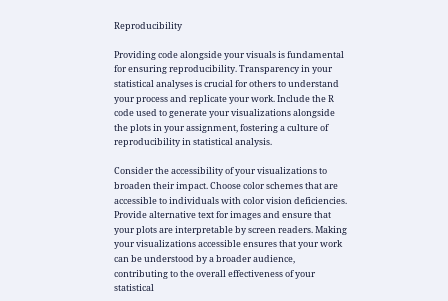Reproducibility

Providing code alongside your visuals is fundamental for ensuring reproducibility. Transparency in your statistical analyses is crucial for others to understand your process and replicate your work. Include the R code used to generate your visualizations alongside the plots in your assignment, fostering a culture of reproducibility in statistical analysis.

Consider the accessibility of your visualizations to broaden their impact. Choose color schemes that are accessible to individuals with color vision deficiencies. Provide alternative text for images and ensure that your plots are interpretable by screen readers. Making your visualizations accessible ensures that your work can be understood by a broader audience, contributing to the overall effectiveness of your statistical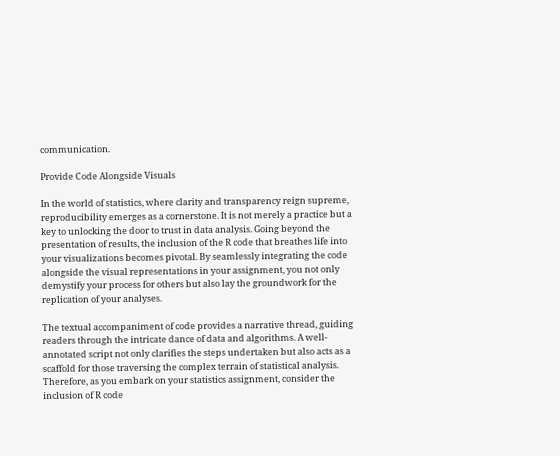communication.

Provide Code Alongside Visuals

In the world of statistics, where clarity and transparency reign supreme, reproducibility emerges as a cornerstone. It is not merely a practice but a key to unlocking the door to trust in data analysis. Going beyond the presentation of results, the inclusion of the R code that breathes life into your visualizations becomes pivotal. By seamlessly integrating the code alongside the visual representations in your assignment, you not only demystify your process for others but also lay the groundwork for the replication of your analyses.

The textual accompaniment of code provides a narrative thread, guiding readers through the intricate dance of data and algorithms. A well-annotated script not only clarifies the steps undertaken but also acts as a scaffold for those traversing the complex terrain of statistical analysis. Therefore, as you embark on your statistics assignment, consider the inclusion of R code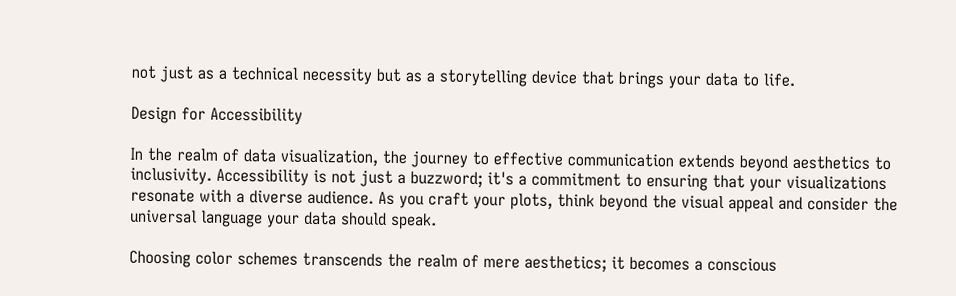not just as a technical necessity but as a storytelling device that brings your data to life.

Design for Accessibility

In the realm of data visualization, the journey to effective communication extends beyond aesthetics to inclusivity. Accessibility is not just a buzzword; it's a commitment to ensuring that your visualizations resonate with a diverse audience. As you craft your plots, think beyond the visual appeal and consider the universal language your data should speak.

Choosing color schemes transcends the realm of mere aesthetics; it becomes a conscious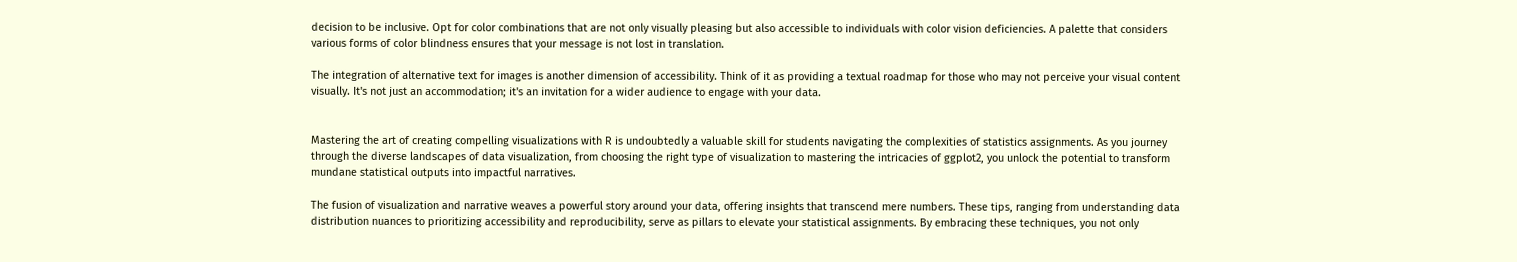decision to be inclusive. Opt for color combinations that are not only visually pleasing but also accessible to individuals with color vision deficiencies. A palette that considers various forms of color blindness ensures that your message is not lost in translation.

The integration of alternative text for images is another dimension of accessibility. Think of it as providing a textual roadmap for those who may not perceive your visual content visually. It's not just an accommodation; it's an invitation for a wider audience to engage with your data.


Mastering the art of creating compelling visualizations with R is undoubtedly a valuable skill for students navigating the complexities of statistics assignments. As you journey through the diverse landscapes of data visualization, from choosing the right type of visualization to mastering the intricacies of ggplot2, you unlock the potential to transform mundane statistical outputs into impactful narratives.

The fusion of visualization and narrative weaves a powerful story around your data, offering insights that transcend mere numbers. These tips, ranging from understanding data distribution nuances to prioritizing accessibility and reproducibility, serve as pillars to elevate your statistical assignments. By embracing these techniques, you not only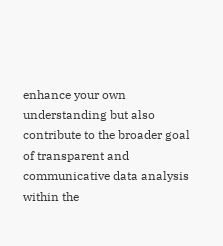enhance your own understanding but also contribute to the broader goal of transparent and communicative data analysis within the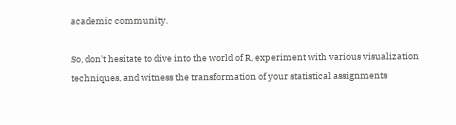academic community.

So, don't hesitate to dive into the world of R, experiment with various visualization techniques, and witness the transformation of your statistical assignments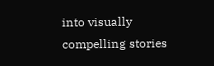into visually compelling stories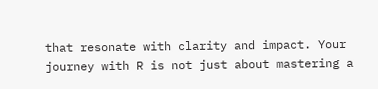that resonate with clarity and impact. Your journey with R is not just about mastering a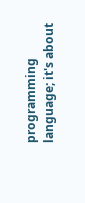programming language; it's about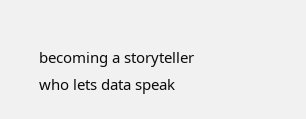becoming a storyteller who lets data speak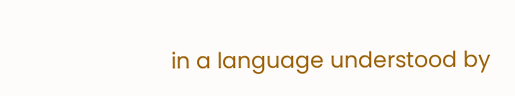in a language understood by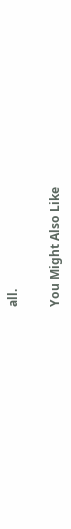all.

You Might Also Like